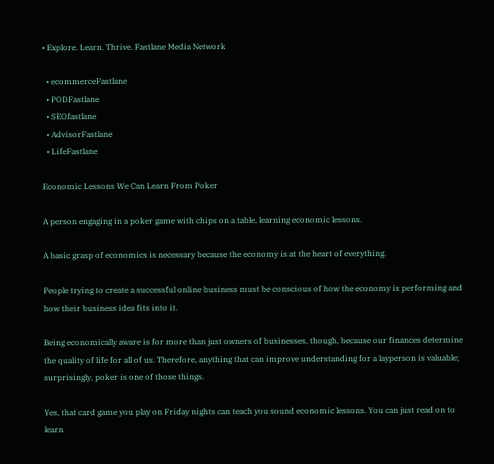• Explore. Learn. Thrive. Fastlane Media Network

  • ecommerceFastlane
  • PODFastlane
  • SEOfastlane
  • AdvisorFastlane
  • LifeFastlane

Economic Lessons We Can Learn From Poker

A person engaging in a poker game with chips on a table, learning economic lessons.

A basic grasp of economics is necessary because the economy is at the heart of everything.

People trying to create a successful online business must be conscious of how the economy is performing and how their business idea fits into it.

Being economically aware is for more than just owners of businesses, though, because our finances determine the quality of life for all of us. Therefore, anything that can improve understanding for a layperson is valuable; surprisingly, poker is one of those things.

Yes, that card game you play on Friday nights can teach you sound economic lessons. You can just read on to learn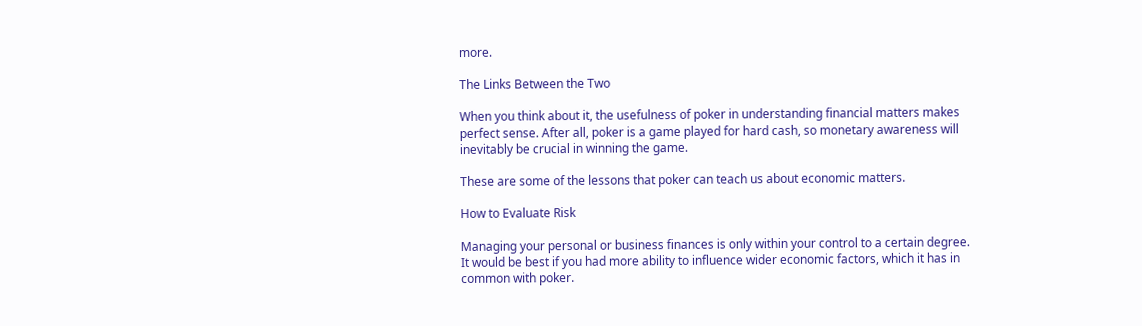more.

The Links Between the Two

When you think about it, the usefulness of poker in understanding financial matters makes perfect sense. After all, poker is a game played for hard cash, so monetary awareness will inevitably be crucial in winning the game.

These are some of the lessons that poker can teach us about economic matters.

How to Evaluate Risk

Managing your personal or business finances is only within your control to a certain degree. It would be best if you had more ability to influence wider economic factors, which it has in common with poker.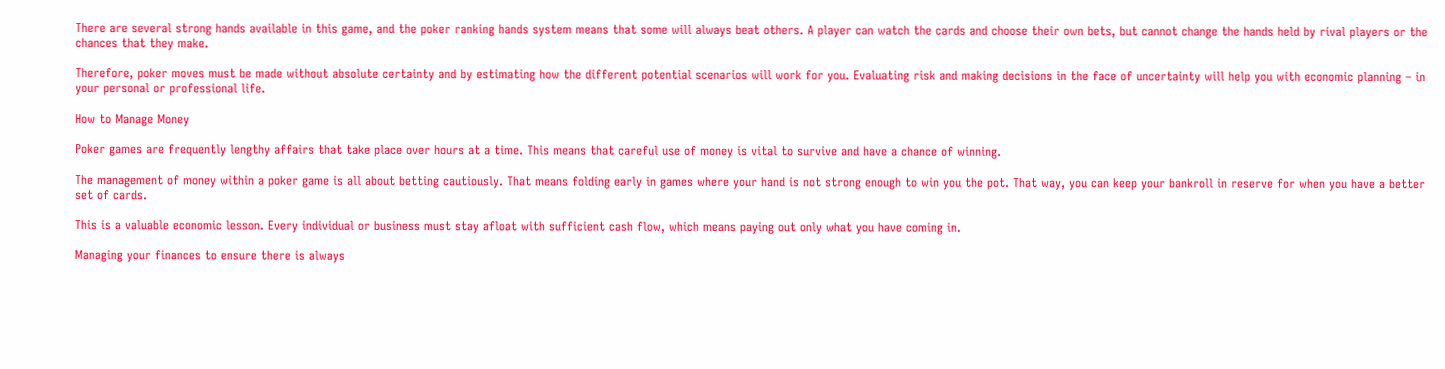There are several strong hands available in this game, and the poker ranking hands system means that some will always beat others. A player can watch the cards and choose their own bets, but cannot change the hands held by rival players or the chances that they make.

Therefore, poker moves must be made without absolute certainty and by estimating how the different potential scenarios will work for you. Evaluating risk and making decisions in the face of uncertainty will help you with economic planning – in your personal or professional life.

How to Manage Money

Poker games are frequently lengthy affairs that take place over hours at a time. This means that careful use of money is vital to survive and have a chance of winning.

The management of money within a poker game is all about betting cautiously. That means folding early in games where your hand is not strong enough to win you the pot. That way, you can keep your bankroll in reserve for when you have a better set of cards.

This is a valuable economic lesson. Every individual or business must stay afloat with sufficient cash flow, which means paying out only what you have coming in.

Managing your finances to ensure there is always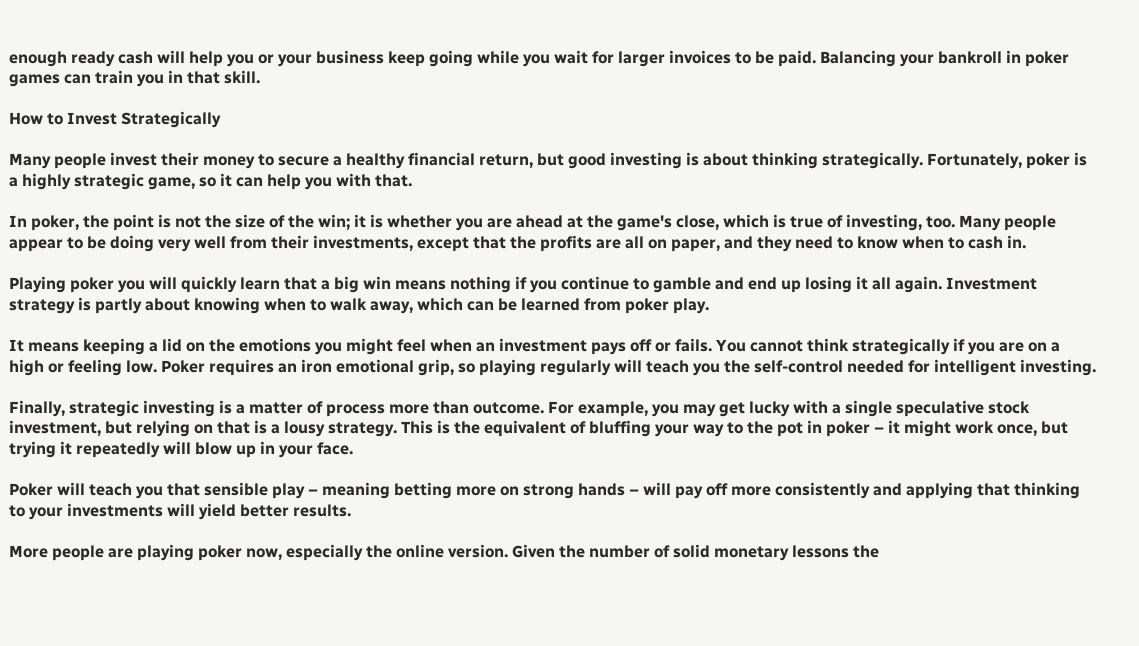enough ready cash will help you or your business keep going while you wait for larger invoices to be paid. Balancing your bankroll in poker games can train you in that skill.

How to Invest Strategically

Many people invest their money to secure a healthy financial return, but good investing is about thinking strategically. Fortunately, poker is a highly strategic game, so it can help you with that.

In poker, the point is not the size of the win; it is whether you are ahead at the game's close, which is true of investing, too. Many people appear to be doing very well from their investments, except that the profits are all on paper, and they need to know when to cash in.

Playing poker you will quickly learn that a big win means nothing if you continue to gamble and end up losing it all again. Investment strategy is partly about knowing when to walk away, which can be learned from poker play.

It means keeping a lid on the emotions you might feel when an investment pays off or fails. You cannot think strategically if you are on a high or feeling low. Poker requires an iron emotional grip, so playing regularly will teach you the self-control needed for intelligent investing.

Finally, strategic investing is a matter of process more than outcome. For example, you may get lucky with a single speculative stock investment, but relying on that is a lousy strategy. This is the equivalent of bluffing your way to the pot in poker – it might work once, but trying it repeatedly will blow up in your face.

Poker will teach you that sensible play – meaning betting more on strong hands – will pay off more consistently and applying that thinking to your investments will yield better results.

More people are playing poker now, especially the online version. Given the number of solid monetary lessons the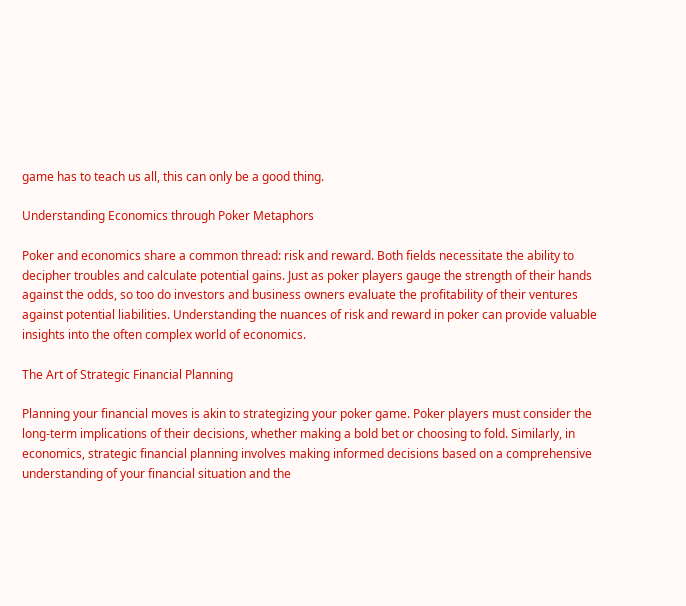game has to teach us all, this can only be a good thing.

Understanding Economics through Poker Metaphors

Poker and economics share a common thread: risk and reward. Both fields necessitate the ability to decipher troubles and calculate potential gains. Just as poker players gauge the strength of their hands against the odds, so too do investors and business owners evaluate the profitability of their ventures against potential liabilities. Understanding the nuances of risk and reward in poker can provide valuable insights into the often complex world of economics.

The Art of Strategic Financial Planning

Planning your financial moves is akin to strategizing your poker game. Poker players must consider the long-term implications of their decisions, whether making a bold bet or choosing to fold. Similarly, in economics, strategic financial planning involves making informed decisions based on a comprehensive understanding of your financial situation and the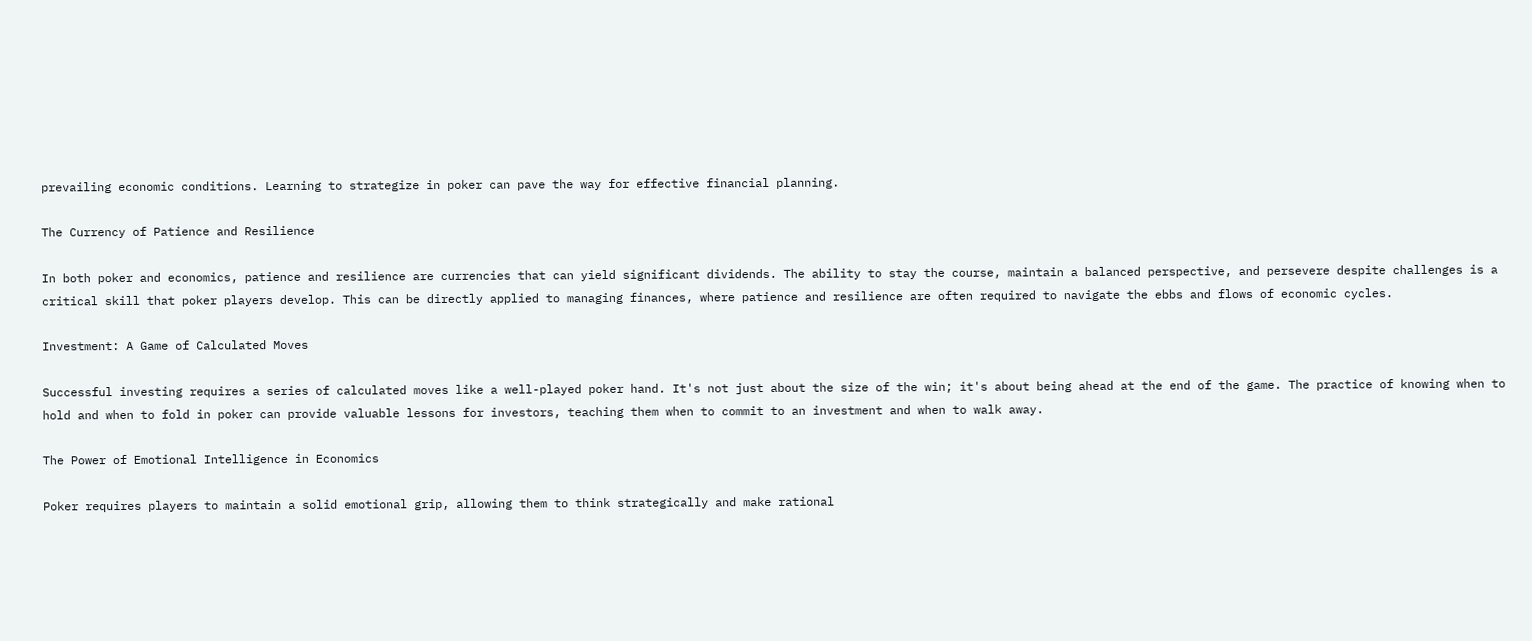prevailing economic conditions. Learning to strategize in poker can pave the way for effective financial planning.

The Currency of Patience and Resilience

In both poker and economics, patience and resilience are currencies that can yield significant dividends. The ability to stay the course, maintain a balanced perspective, and persevere despite challenges is a critical skill that poker players develop. This can be directly applied to managing finances, where patience and resilience are often required to navigate the ebbs and flows of economic cycles.

Investment: A Game of Calculated Moves

Successful investing requires a series of calculated moves like a well-played poker hand. It's not just about the size of the win; it's about being ahead at the end of the game. The practice of knowing when to hold and when to fold in poker can provide valuable lessons for investors, teaching them when to commit to an investment and when to walk away.

The Power of Emotional Intelligence in Economics

Poker requires players to maintain a solid emotional grip, allowing them to think strategically and make rational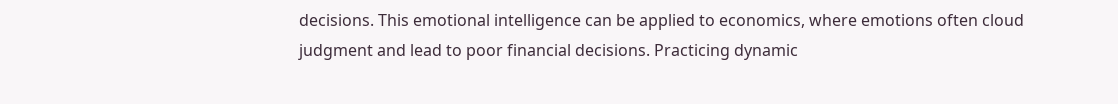decisions. This emotional intelligence can be applied to economics, where emotions often cloud judgment and lead to poor financial decisions. Practicing dynamic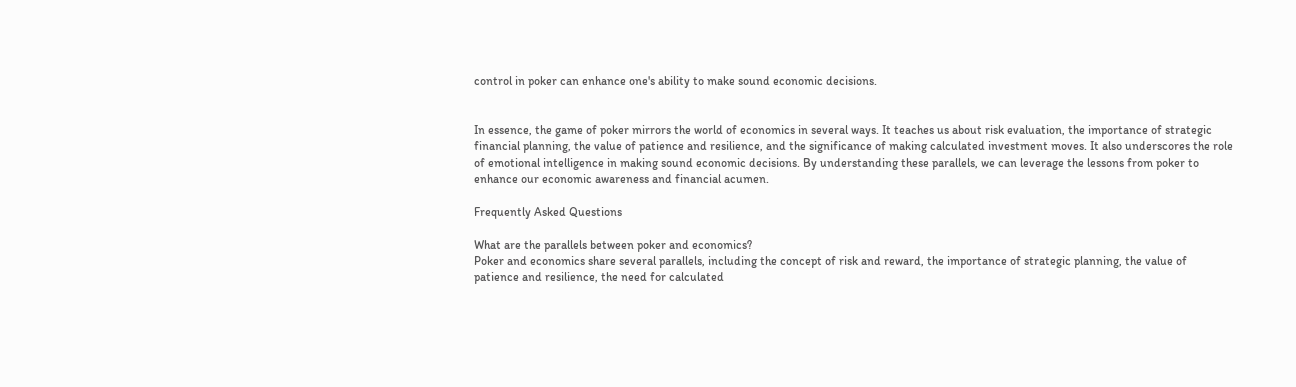control in poker can enhance one's ability to make sound economic decisions.


In essence, the game of poker mirrors the world of economics in several ways. It teaches us about risk evaluation, the importance of strategic financial planning, the value of patience and resilience, and the significance of making calculated investment moves. It also underscores the role of emotional intelligence in making sound economic decisions. By understanding these parallels, we can leverage the lessons from poker to enhance our economic awareness and financial acumen.

Frequently Asked Questions

What are the parallels between poker and economics?
Poker and economics share several parallels, including the concept of risk and reward, the importance of strategic planning, the value of patience and resilience, the need for calculated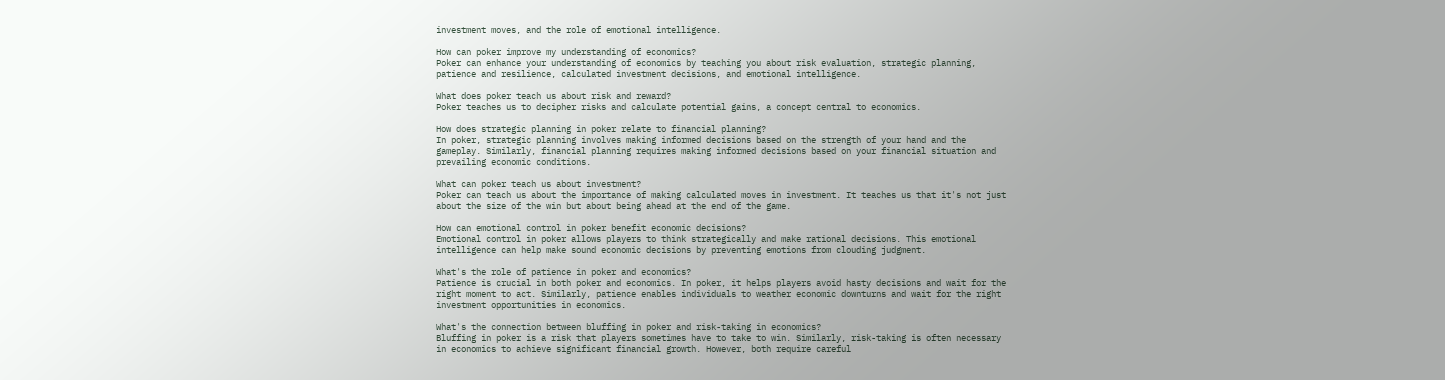investment moves, and the role of emotional intelligence.

How can poker improve my understanding of economics?
Poker can enhance your understanding of economics by teaching you about risk evaluation, strategic planning, patience and resilience, calculated investment decisions, and emotional intelligence.

What does poker teach us about risk and reward?
Poker teaches us to decipher risks and calculate potential gains, a concept central to economics.

How does strategic planning in poker relate to financial planning?
In poker, strategic planning involves making informed decisions based on the strength of your hand and the gameplay. Similarly, financial planning requires making informed decisions based on your financial situation and prevailing economic conditions.

What can poker teach us about investment?
Poker can teach us about the importance of making calculated moves in investment. It teaches us that it's not just about the size of the win but about being ahead at the end of the game.

How can emotional control in poker benefit economic decisions?
Emotional control in poker allows players to think strategically and make rational decisions. This emotional intelligence can help make sound economic decisions by preventing emotions from clouding judgment.

What's the role of patience in poker and economics?
Patience is crucial in both poker and economics. In poker, it helps players avoid hasty decisions and wait for the right moment to act. Similarly, patience enables individuals to weather economic downturns and wait for the right investment opportunities in economics.

What's the connection between bluffing in poker and risk-taking in economics?
Bluffing in poker is a risk that players sometimes have to take to win. Similarly, risk-taking is often necessary in economics to achieve significant financial growth. However, both require careful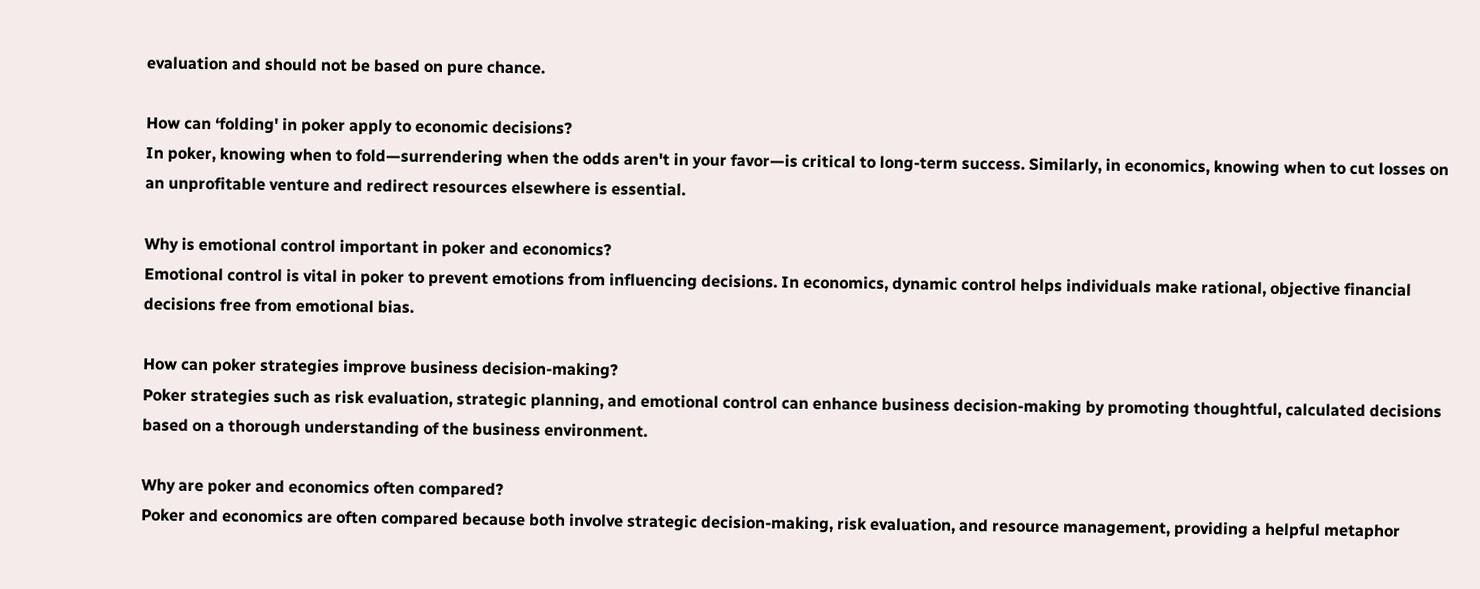evaluation and should not be based on pure chance.

How can ‘folding' in poker apply to economic decisions?
In poker, knowing when to fold—surrendering when the odds aren't in your favor—is critical to long-term success. Similarly, in economics, knowing when to cut losses on an unprofitable venture and redirect resources elsewhere is essential.

Why is emotional control important in poker and economics?
Emotional control is vital in poker to prevent emotions from influencing decisions. In economics, dynamic control helps individuals make rational, objective financial decisions free from emotional bias.

How can poker strategies improve business decision-making?
Poker strategies such as risk evaluation, strategic planning, and emotional control can enhance business decision-making by promoting thoughtful, calculated decisions based on a thorough understanding of the business environment.

Why are poker and economics often compared?
Poker and economics are often compared because both involve strategic decision-making, risk evaluation, and resource management, providing a helpful metaphor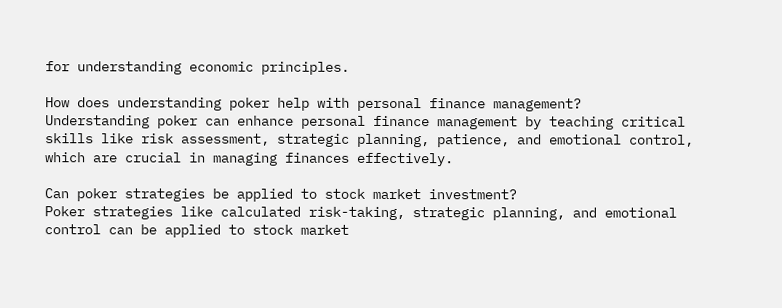for understanding economic principles.

How does understanding poker help with personal finance management?
Understanding poker can enhance personal finance management by teaching critical skills like risk assessment, strategic planning, patience, and emotional control, which are crucial in managing finances effectively.

Can poker strategies be applied to stock market investment?
Poker strategies like calculated risk-taking, strategic planning, and emotional control can be applied to stock market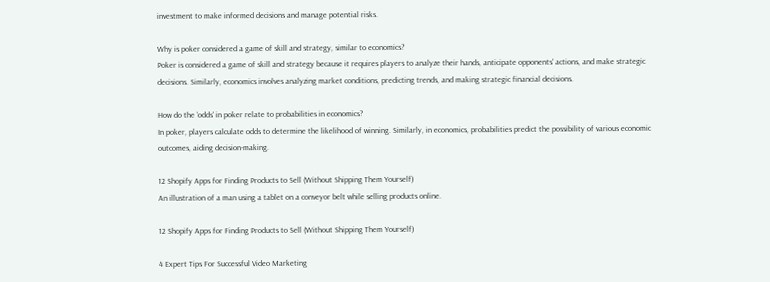investment to make informed decisions and manage potential risks.

Why is poker considered a game of skill and strategy, similar to economics?
Poker is considered a game of skill and strategy because it requires players to analyze their hands, anticipate opponents' actions, and make strategic decisions. Similarly, economics involves analyzing market conditions, predicting trends, and making strategic financial decisions.

How do the ‘odds' in poker relate to probabilities in economics?
In poker, players calculate odds to determine the likelihood of winning. Similarly, in economics, probabilities predict the possibility of various economic outcomes, aiding decision-making.

12 Shopify Apps for Finding Products to Sell (Without Shipping Them Yourself)
An illustration of a man using a tablet on a conveyor belt while selling products online.

12 Shopify Apps for Finding Products to Sell (Without Shipping Them Yourself)

4 Expert Tips For Successful Video Marketing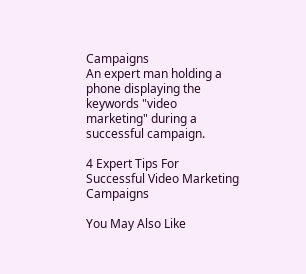Campaigns
An expert man holding a phone displaying the keywords "video marketing" during a successful campaign.

4 Expert Tips For Successful Video Marketing Campaigns

You May Also Like